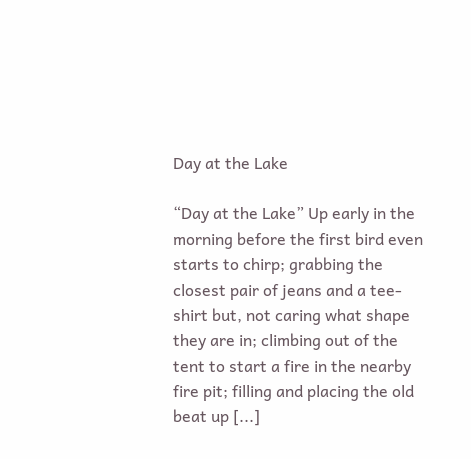Day at the Lake

“Day at the Lake” Up early in the morning before the first bird even starts to chirp; grabbing the closest pair of jeans and a tee-shirt but, not caring what shape they are in; climbing out of the tent to start a fire in the nearby fire pit; filling and placing the old beat up [...]